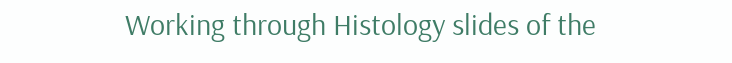Working through Histology slides of the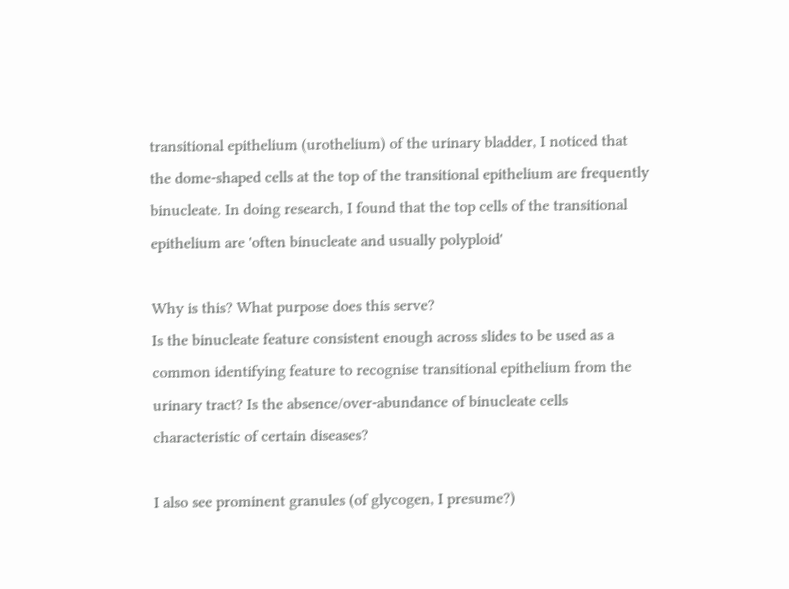transitional epithelium (urothelium) of the urinary bladder, I noticed that the dome-shaped cells at the top of the transitional epithelium are frequently binucleate. In doing research, I found that the top cells of the transitional epithelium are 'often binucleate and usually polyploid'

Why is this? What purpose does this serve?
Is the binucleate feature consistent enough across slides to be used as a common identifying feature to recognise transitional epithelium from the urinary tract? Is the absence/over-abundance of binucleate cells characteristic of certain diseases?

I also see prominent granules (of glycogen, I presume?)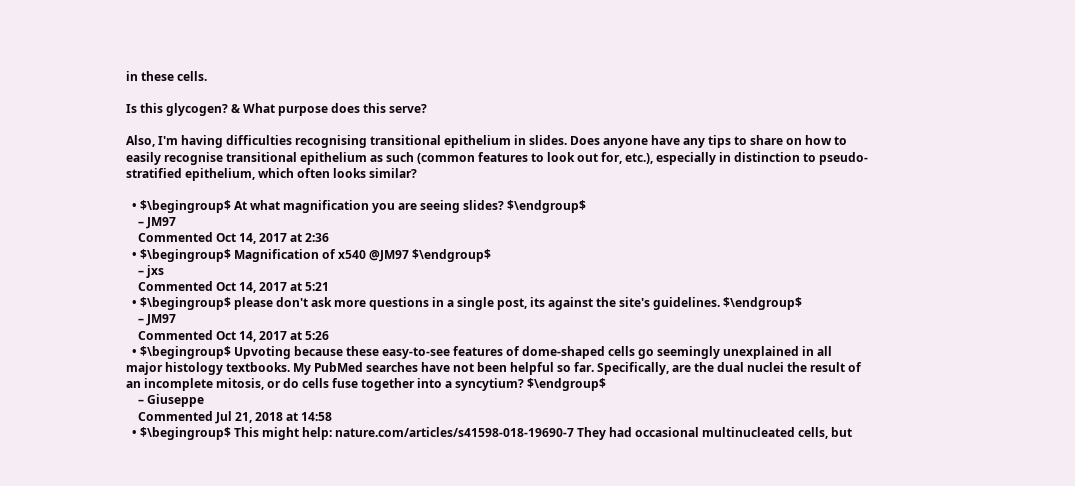in these cells.

Is this glycogen? & What purpose does this serve?

Also, I'm having difficulties recognising transitional epithelium in slides. Does anyone have any tips to share on how to easily recognise transitional epithelium as such (common features to look out for, etc.), especially in distinction to pseudo-stratified epithelium, which often looks similar?

  • $\begingroup$ At what magnification you are seeing slides? $\endgroup$
    – JM97
    Commented Oct 14, 2017 at 2:36
  • $\begingroup$ Magnification of x540 @JM97 $\endgroup$
    – jxs
    Commented Oct 14, 2017 at 5:21
  • $\begingroup$ please don't ask more questions in a single post, its against the site's guidelines. $\endgroup$
    – JM97
    Commented Oct 14, 2017 at 5:26
  • $\begingroup$ Upvoting because these easy-to-see features of dome-shaped cells go seemingly unexplained in all major histology textbooks. My PubMed searches have not been helpful so far. Specifically, are the dual nuclei the result of an incomplete mitosis, or do cells fuse together into a syncytium? $\endgroup$
    – Giuseppe
    Commented Jul 21, 2018 at 14:58
  • $\begingroup$ This might help: nature.com/articles/s41598-018-19690-7 They had occasional multinucleated cells, but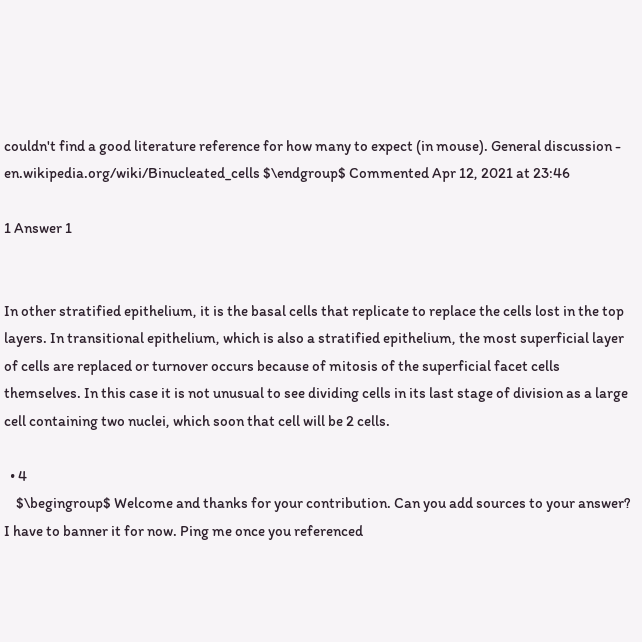couldn't find a good literature reference for how many to expect (in mouse). General discussion - en.wikipedia.org/wiki/Binucleated_cells $\endgroup$ Commented Apr 12, 2021 at 23:46

1 Answer 1


In other stratified epithelium, it is the basal cells that replicate to replace the cells lost in the top layers. In transitional epithelium, which is also a stratified epithelium, the most superficial layer of cells are replaced or turnover occurs because of mitosis of the superficial facet cells themselves. In this case it is not unusual to see dividing cells in its last stage of division as a large cell containing two nuclei, which soon that cell will be 2 cells.

  • 4
    $\begingroup$ Welcome and thanks for your contribution. Can you add sources to your answer? I have to banner it for now. Ping me once you referenced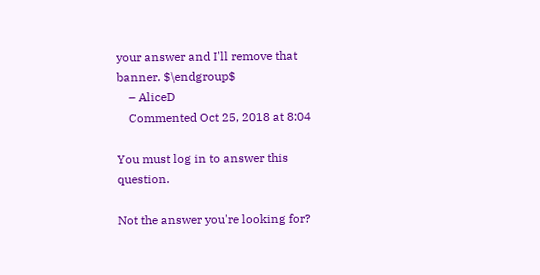your answer and I'll remove that banner. $\endgroup$
    – AliceD
    Commented Oct 25, 2018 at 8:04

You must log in to answer this question.

Not the answer you're looking for?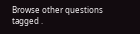Browse other questions tagged .